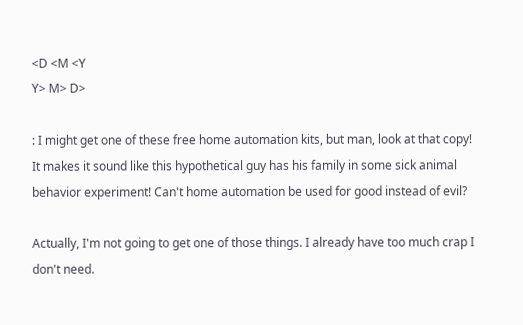<D <M <Y
Y> M> D>

: I might get one of these free home automation kits, but man, look at that copy! It makes it sound like this hypothetical guy has his family in some sick animal behavior experiment! Can't home automation be used for good instead of evil?

Actually, I'm not going to get one of those things. I already have too much crap I don't need.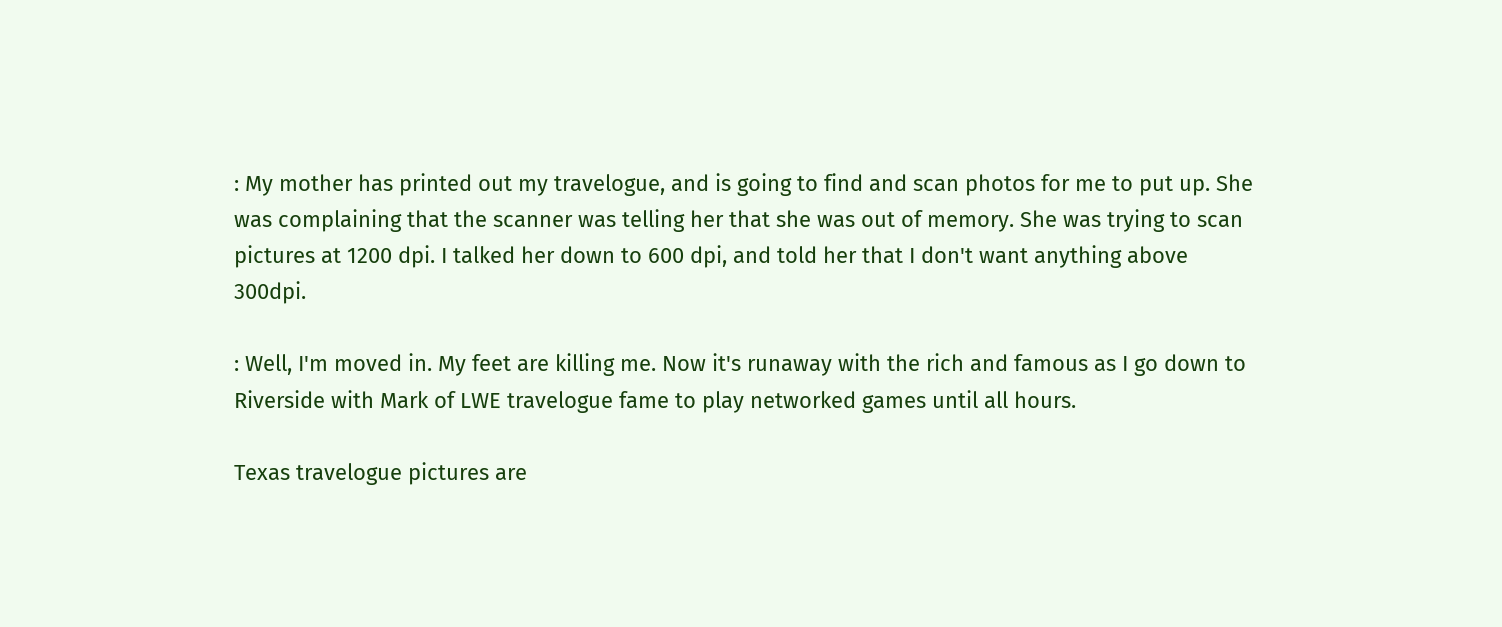: My mother has printed out my travelogue, and is going to find and scan photos for me to put up. She was complaining that the scanner was telling her that she was out of memory. She was trying to scan pictures at 1200 dpi. I talked her down to 600 dpi, and told her that I don't want anything above 300dpi.

: Well, I'm moved in. My feet are killing me. Now it's runaway with the rich and famous as I go down to Riverside with Mark of LWE travelogue fame to play networked games until all hours.

Texas travelogue pictures are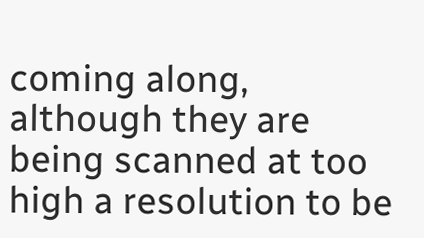coming along, although they are being scanned at too high a resolution to be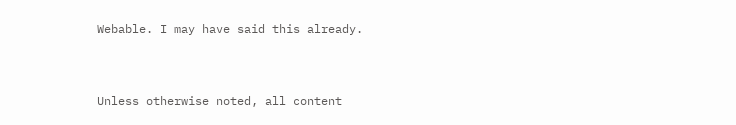Webable. I may have said this already.


Unless otherwise noted, all content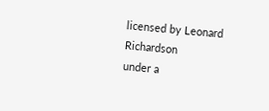licensed by Leonard Richardson
under a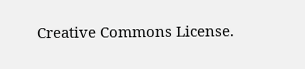Creative Commons License.